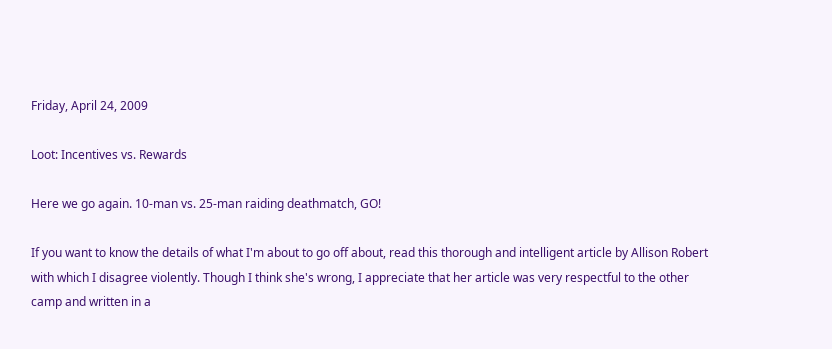Friday, April 24, 2009

Loot: Incentives vs. Rewards

Here we go again. 10-man vs. 25-man raiding deathmatch, GO!

If you want to know the details of what I'm about to go off about, read this thorough and intelligent article by Allison Robert with which I disagree violently. Though I think she's wrong, I appreciate that her article was very respectful to the other camp and written in a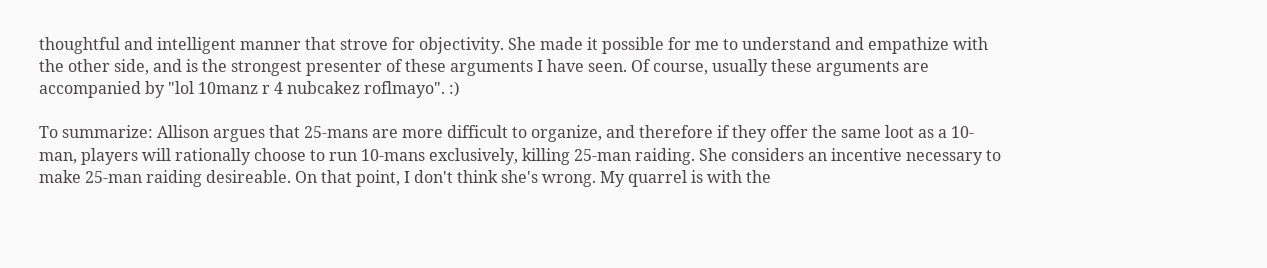thoughtful and intelligent manner that strove for objectivity. She made it possible for me to understand and empathize with the other side, and is the strongest presenter of these arguments I have seen. Of course, usually these arguments are accompanied by "lol 10manz r 4 nubcakez roflmayo". :)

To summarize: Allison argues that 25-mans are more difficult to organize, and therefore if they offer the same loot as a 10-man, players will rationally choose to run 10-mans exclusively, killing 25-man raiding. She considers an incentive necessary to make 25-man raiding desireable. On that point, I don't think she's wrong. My quarrel is with the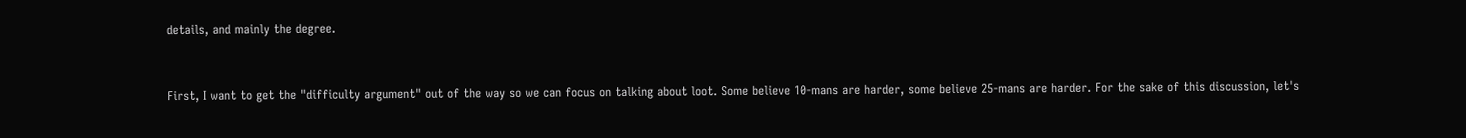details, and mainly the degree.


First, I want to get the "difficulty argument" out of the way so we can focus on talking about loot. Some believe 10-mans are harder, some believe 25-mans are harder. For the sake of this discussion, let's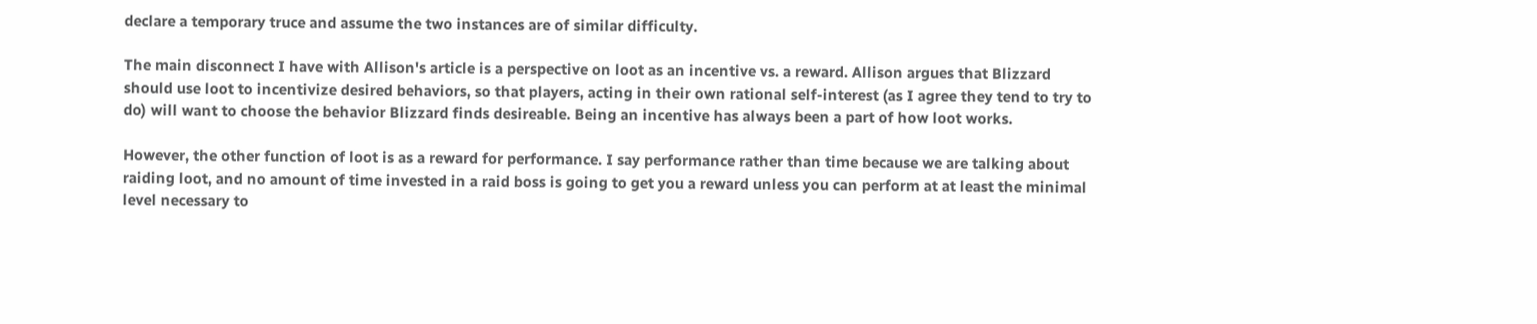declare a temporary truce and assume the two instances are of similar difficulty.

The main disconnect I have with Allison's article is a perspective on loot as an incentive vs. a reward. Allison argues that Blizzard should use loot to incentivize desired behaviors, so that players, acting in their own rational self-interest (as I agree they tend to try to do) will want to choose the behavior Blizzard finds desireable. Being an incentive has always been a part of how loot works.

However, the other function of loot is as a reward for performance. I say performance rather than time because we are talking about raiding loot, and no amount of time invested in a raid boss is going to get you a reward unless you can perform at at least the minimal level necessary to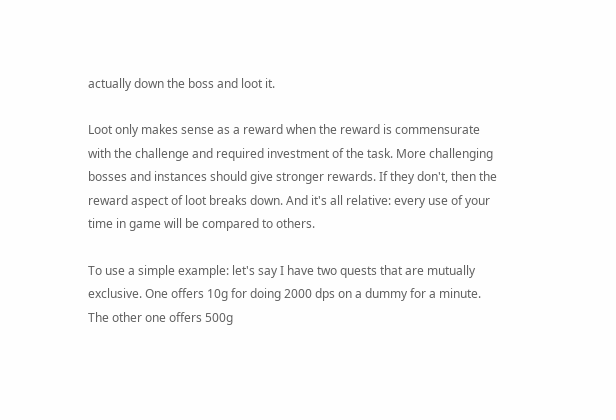actually down the boss and loot it.

Loot only makes sense as a reward when the reward is commensurate with the challenge and required investment of the task. More challenging bosses and instances should give stronger rewards. If they don't, then the reward aspect of loot breaks down. And it's all relative: every use of your time in game will be compared to others.

To use a simple example: let's say I have two quests that are mutually exclusive. One offers 10g for doing 2000 dps on a dummy for a minute. The other one offers 500g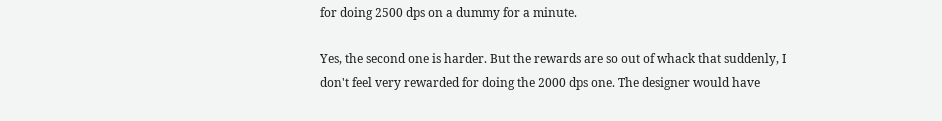for doing 2500 dps on a dummy for a minute.

Yes, the second one is harder. But the rewards are so out of whack that suddenly, I don't feel very rewarded for doing the 2000 dps one. The designer would have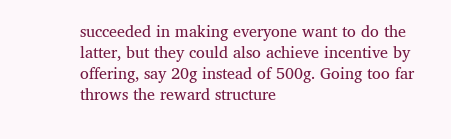succeeded in making everyone want to do the latter, but they could also achieve incentive by offering, say 20g instead of 500g. Going too far throws the reward structure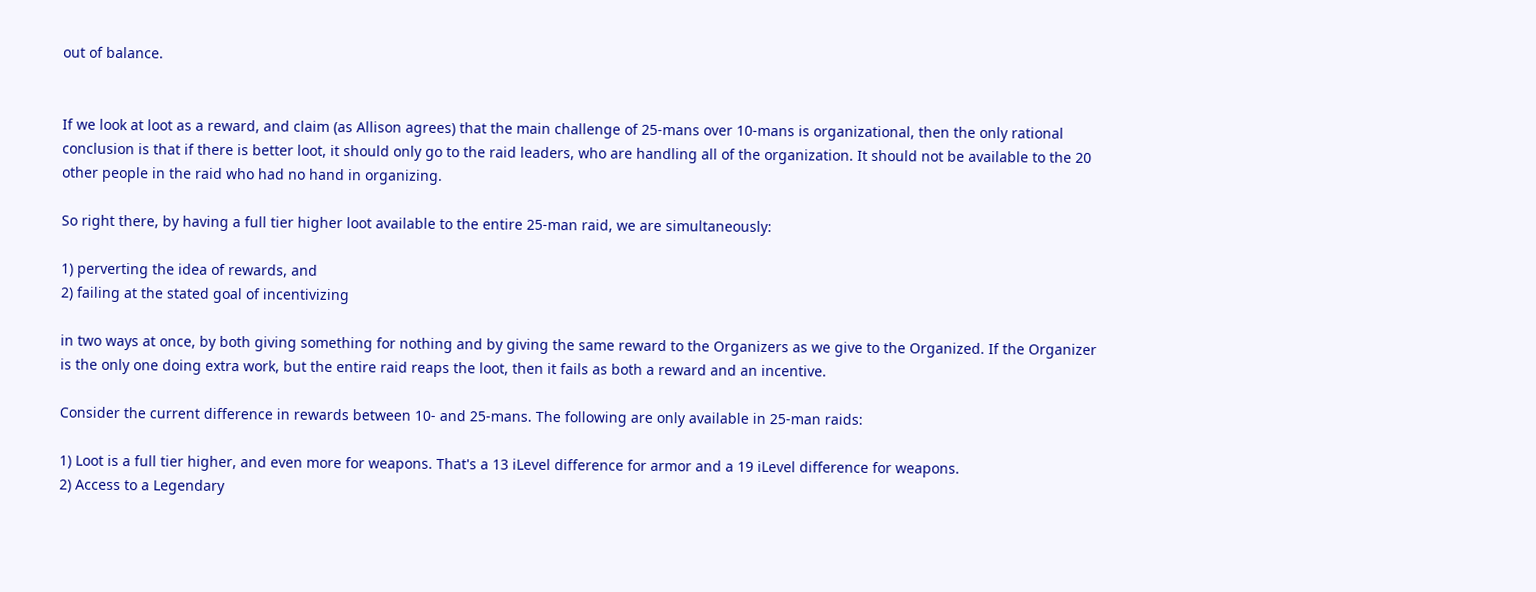out of balance.


If we look at loot as a reward, and claim (as Allison agrees) that the main challenge of 25-mans over 10-mans is organizational, then the only rational conclusion is that if there is better loot, it should only go to the raid leaders, who are handling all of the organization. It should not be available to the 20 other people in the raid who had no hand in organizing.

So right there, by having a full tier higher loot available to the entire 25-man raid, we are simultaneously:

1) perverting the idea of rewards, and
2) failing at the stated goal of incentivizing

in two ways at once, by both giving something for nothing and by giving the same reward to the Organizers as we give to the Organized. If the Organizer is the only one doing extra work, but the entire raid reaps the loot, then it fails as both a reward and an incentive.

Consider the current difference in rewards between 10- and 25-mans. The following are only available in 25-man raids:

1) Loot is a full tier higher, and even more for weapons. That's a 13 iLevel difference for armor and a 19 iLevel difference for weapons.
2) Access to a Legendary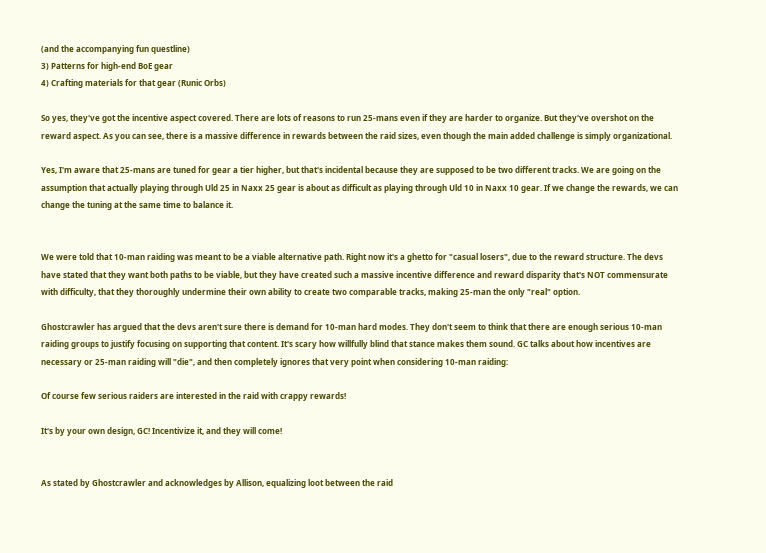(and the accompanying fun questline)
3) Patterns for high-end BoE gear
4) Crafting materials for that gear (Runic Orbs)

So yes, they've got the incentive aspect covered. There are lots of reasons to run 25-mans even if they are harder to organize. But they've overshot on the reward aspect. As you can see, there is a massive difference in rewards between the raid sizes, even though the main added challenge is simply organizational.

Yes, I'm aware that 25-mans are tuned for gear a tier higher, but that's incidental because they are supposed to be two different tracks. We are going on the assumption that actually playing through Uld 25 in Naxx 25 gear is about as difficult as playing through Uld 10 in Naxx 10 gear. If we change the rewards, we can change the tuning at the same time to balance it.


We were told that 10-man raiding was meant to be a viable alternative path. Right now it's a ghetto for "casual losers", due to the reward structure. The devs have stated that they want both paths to be viable, but they have created such a massive incentive difference and reward disparity that's NOT commensurate with difficulty, that they thoroughly undermine their own ability to create two comparable tracks, making 25-man the only "real" option.

Ghostcrawler has argued that the devs aren't sure there is demand for 10-man hard modes. They don't seem to think that there are enough serious 10-man raiding groups to justify focusing on supporting that content. It's scary how willfully blind that stance makes them sound. GC talks about how incentives are necessary or 25-man raiding will "die", and then completely ignores that very point when considering 10-man raiding:

Of course few serious raiders are interested in the raid with crappy rewards!

It's by your own design, GC! Incentivize it, and they will come!


As stated by Ghostcrawler and acknowledges by Allison, equalizing loot between the raid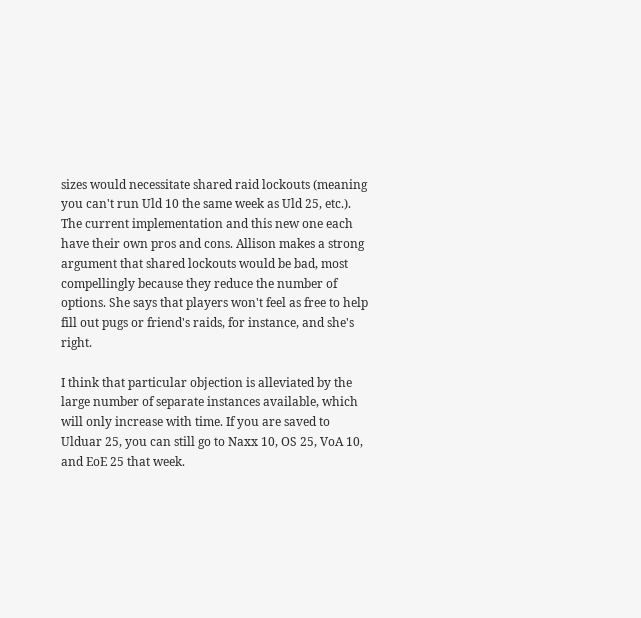sizes would necessitate shared raid lockouts (meaning you can't run Uld 10 the same week as Uld 25, etc.). The current implementation and this new one each have their own pros and cons. Allison makes a strong argument that shared lockouts would be bad, most compellingly because they reduce the number of options. She says that players won't feel as free to help fill out pugs or friend's raids, for instance, and she's right.

I think that particular objection is alleviated by the large number of separate instances available, which will only increase with time. If you are saved to Ulduar 25, you can still go to Naxx 10, OS 25, VoA 10, and EoE 25 that week.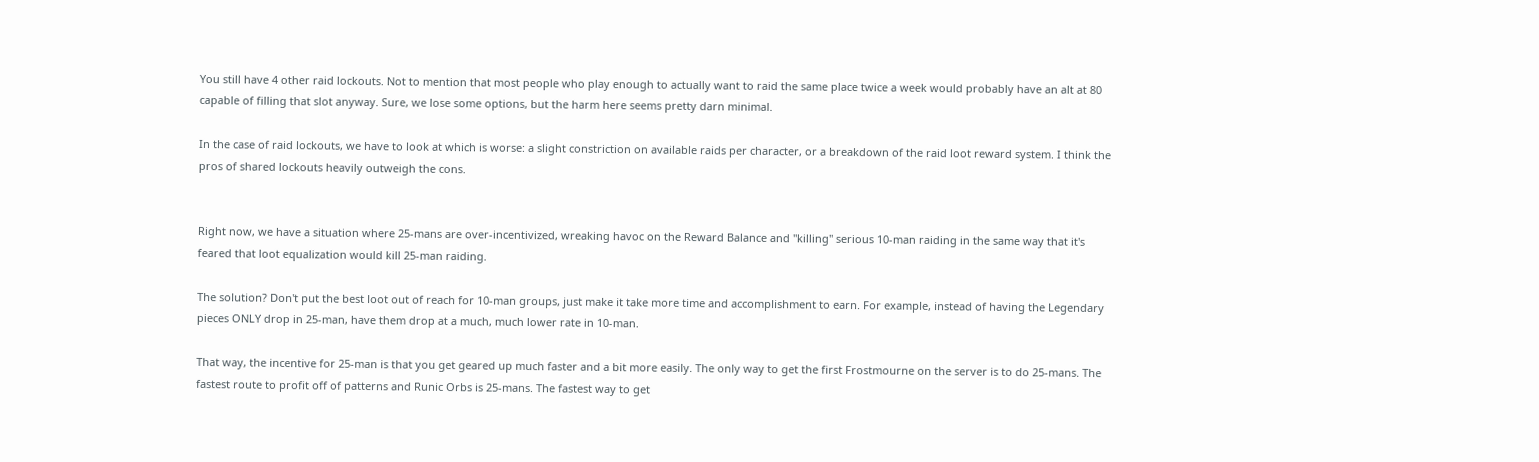You still have 4 other raid lockouts. Not to mention that most people who play enough to actually want to raid the same place twice a week would probably have an alt at 80 capable of filling that slot anyway. Sure, we lose some options, but the harm here seems pretty darn minimal.

In the case of raid lockouts, we have to look at which is worse: a slight constriction on available raids per character, or a breakdown of the raid loot reward system. I think the pros of shared lockouts heavily outweigh the cons.


Right now, we have a situation where 25-mans are over-incentivized, wreaking havoc on the Reward Balance and "killing" serious 10-man raiding in the same way that it's feared that loot equalization would kill 25-man raiding.

The solution? Don't put the best loot out of reach for 10-man groups, just make it take more time and accomplishment to earn. For example, instead of having the Legendary pieces ONLY drop in 25-man, have them drop at a much, much lower rate in 10-man.

That way, the incentive for 25-man is that you get geared up much faster and a bit more easily. The only way to get the first Frostmourne on the server is to do 25-mans. The fastest route to profit off of patterns and Runic Orbs is 25-mans. The fastest way to get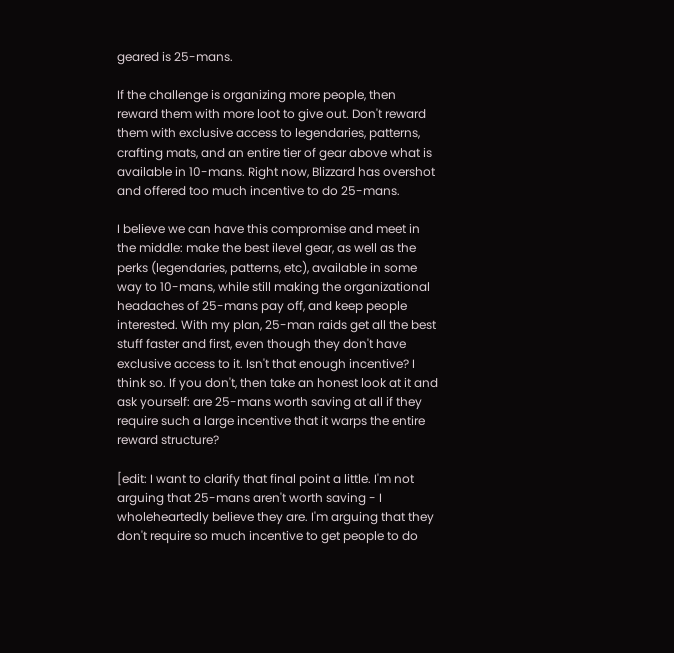geared is 25-mans.

If the challenge is organizing more people, then reward them with more loot to give out. Don't reward them with exclusive access to legendaries, patterns, crafting mats, and an entire tier of gear above what is available in 10-mans. Right now, Blizzard has overshot and offered too much incentive to do 25-mans.

I believe we can have this compromise and meet in the middle: make the best ilevel gear, as well as the perks (legendaries, patterns, etc), available in some way to 10-mans, while still making the organizational headaches of 25-mans pay off, and keep people interested. With my plan, 25-man raids get all the best stuff faster and first, even though they don't have exclusive access to it. Isn't that enough incentive? I think so. If you don't, then take an honest look at it and ask yourself: are 25-mans worth saving at all if they require such a large incentive that it warps the entire reward structure?

[edit: I want to clarify that final point a little. I'm not arguing that 25-mans aren't worth saving - I wholeheartedly believe they are. I'm arguing that they don't require so much incentive to get people to do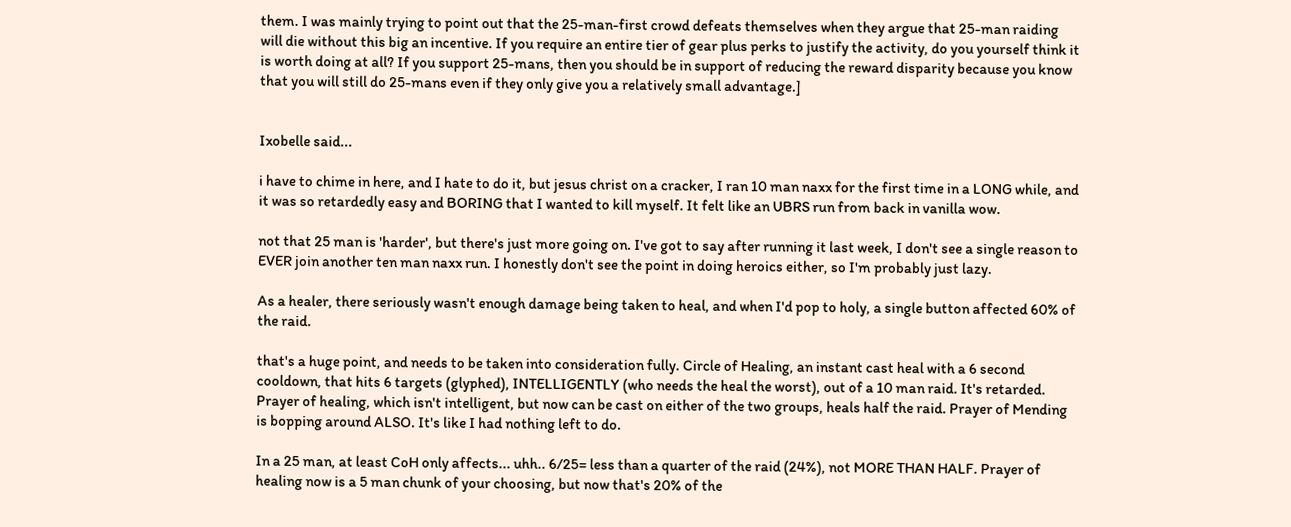them. I was mainly trying to point out that the 25-man-first crowd defeats themselves when they argue that 25-man raiding will die without this big an incentive. If you require an entire tier of gear plus perks to justify the activity, do you yourself think it is worth doing at all? If you support 25-mans, then you should be in support of reducing the reward disparity because you know that you will still do 25-mans even if they only give you a relatively small advantage.]


Ixobelle said...

i have to chime in here, and I hate to do it, but jesus christ on a cracker, I ran 10 man naxx for the first time in a LONG while, and it was so retardedly easy and BORING that I wanted to kill myself. It felt like an UBRS run from back in vanilla wow.

not that 25 man is 'harder', but there's just more going on. I've got to say after running it last week, I don't see a single reason to EVER join another ten man naxx run. I honestly don't see the point in doing heroics either, so I'm probably just lazy.

As a healer, there seriously wasn't enough damage being taken to heal, and when I'd pop to holy, a single button affected 60% of the raid.

that's a huge point, and needs to be taken into consideration fully. Circle of Healing, an instant cast heal with a 6 second cooldown, that hits 6 targets (glyphed), INTELLIGENTLY (who needs the heal the worst), out of a 10 man raid. It's retarded. Prayer of healing, which isn't intelligent, but now can be cast on either of the two groups, heals half the raid. Prayer of Mending is bopping around ALSO. It's like I had nothing left to do.

In a 25 man, at least CoH only affects... uhh.. 6/25= less than a quarter of the raid (24%), not MORE THAN HALF. Prayer of healing now is a 5 man chunk of your choosing, but now that's 20% of the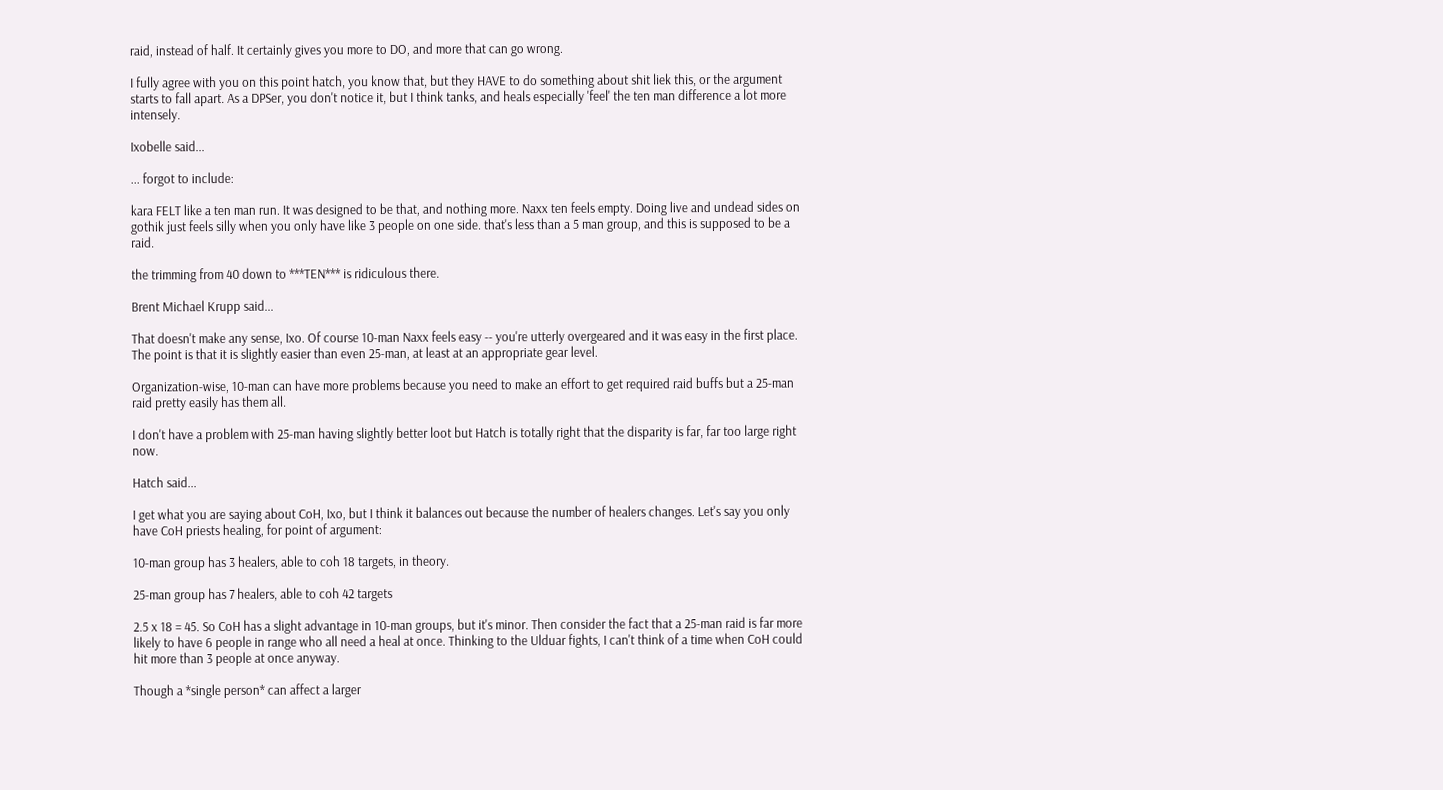raid, instead of half. It certainly gives you more to DO, and more that can go wrong.

I fully agree with you on this point hatch, you know that, but they HAVE to do something about shit liek this, or the argument starts to fall apart. As a DPSer, you don't notice it, but I think tanks, and heals especially 'feel' the ten man difference a lot more intensely.

Ixobelle said...

... forgot to include:

kara FELT like a ten man run. It was designed to be that, and nothing more. Naxx ten feels empty. Doing live and undead sides on gothik just feels silly when you only have like 3 people on one side. that's less than a 5 man group, and this is supposed to be a raid.

the trimming from 40 down to ***TEN*** is ridiculous there.

Brent Michael Krupp said...

That doesn't make any sense, Ixo. Of course 10-man Naxx feels easy -- you're utterly overgeared and it was easy in the first place. The point is that it is slightly easier than even 25-man, at least at an appropriate gear level.

Organization-wise, 10-man can have more problems because you need to make an effort to get required raid buffs but a 25-man raid pretty easily has them all.

I don't have a problem with 25-man having slightly better loot but Hatch is totally right that the disparity is far, far too large right now.

Hatch said...

I get what you are saying about CoH, Ixo, but I think it balances out because the number of healers changes. Let's say you only have CoH priests healing, for point of argument:

10-man group has 3 healers, able to coh 18 targets, in theory.

25-man group has 7 healers, able to coh 42 targets

2.5 x 18 = 45. So CoH has a slight advantage in 10-man groups, but it's minor. Then consider the fact that a 25-man raid is far more likely to have 6 people in range who all need a heal at once. Thinking to the Ulduar fights, I can't think of a time when CoH could hit more than 3 people at once anyway.

Though a *single person* can affect a larger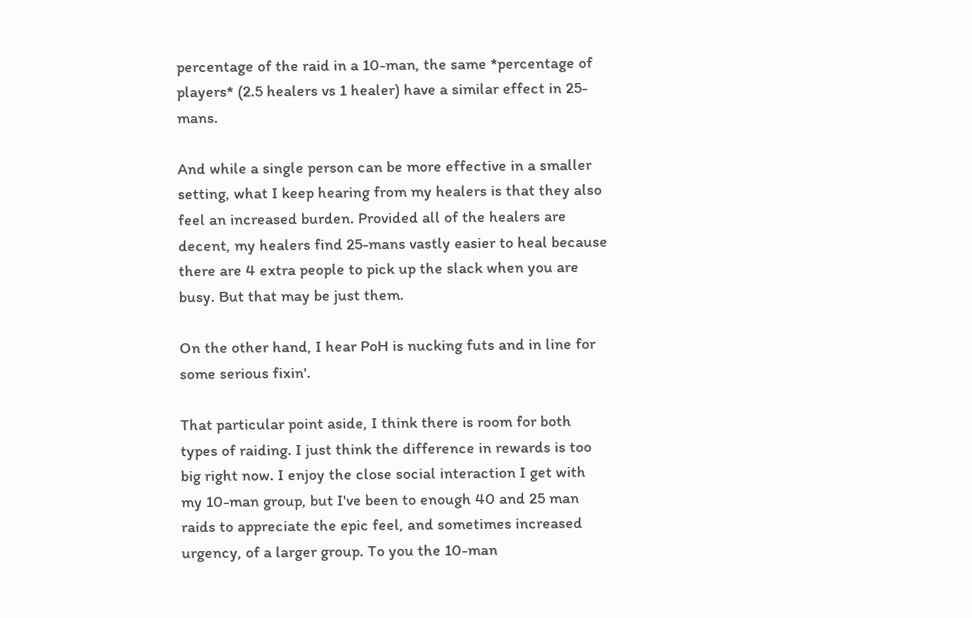percentage of the raid in a 10-man, the same *percentage of players* (2.5 healers vs 1 healer) have a similar effect in 25-mans.

And while a single person can be more effective in a smaller setting, what I keep hearing from my healers is that they also feel an increased burden. Provided all of the healers are decent, my healers find 25-mans vastly easier to heal because there are 4 extra people to pick up the slack when you are busy. But that may be just them.

On the other hand, I hear PoH is nucking futs and in line for some serious fixin'.

That particular point aside, I think there is room for both types of raiding. I just think the difference in rewards is too big right now. I enjoy the close social interaction I get with my 10-man group, but I've been to enough 40 and 25 man raids to appreciate the epic feel, and sometimes increased urgency, of a larger group. To you the 10-man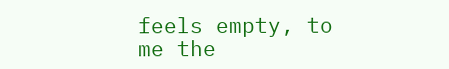feels empty, to me the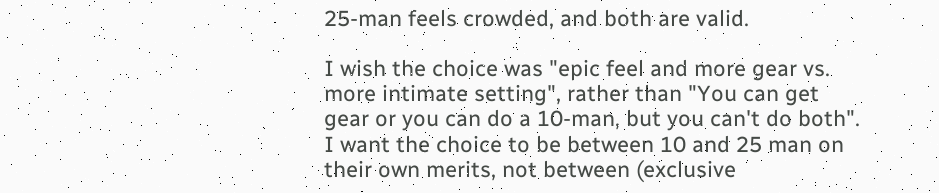25-man feels crowded, and both are valid.

I wish the choice was "epic feel and more gear vs. more intimate setting", rather than "You can get gear or you can do a 10-man, but you can't do both". I want the choice to be between 10 and 25 man on their own merits, not between (exclusive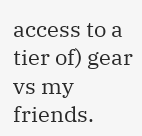access to a tier of) gear vs my friends.